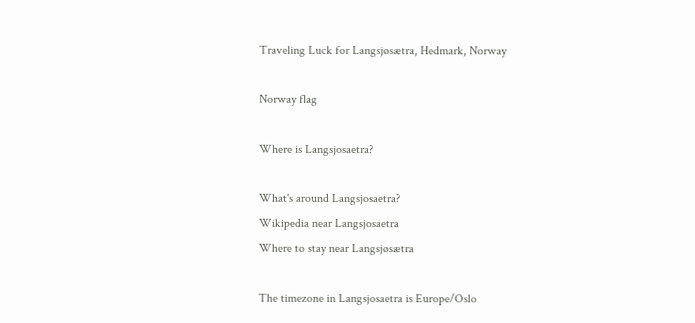Traveling Luck for Langsjøsætra, Hedmark, Norway

Norway flag

Where is Langsjosaetra?

What's around Langsjosaetra?
Wikipedia near Langsjosaetra
Where to stay near Langsjøsætra

The timezone in Langsjosaetra is Europe/Oslo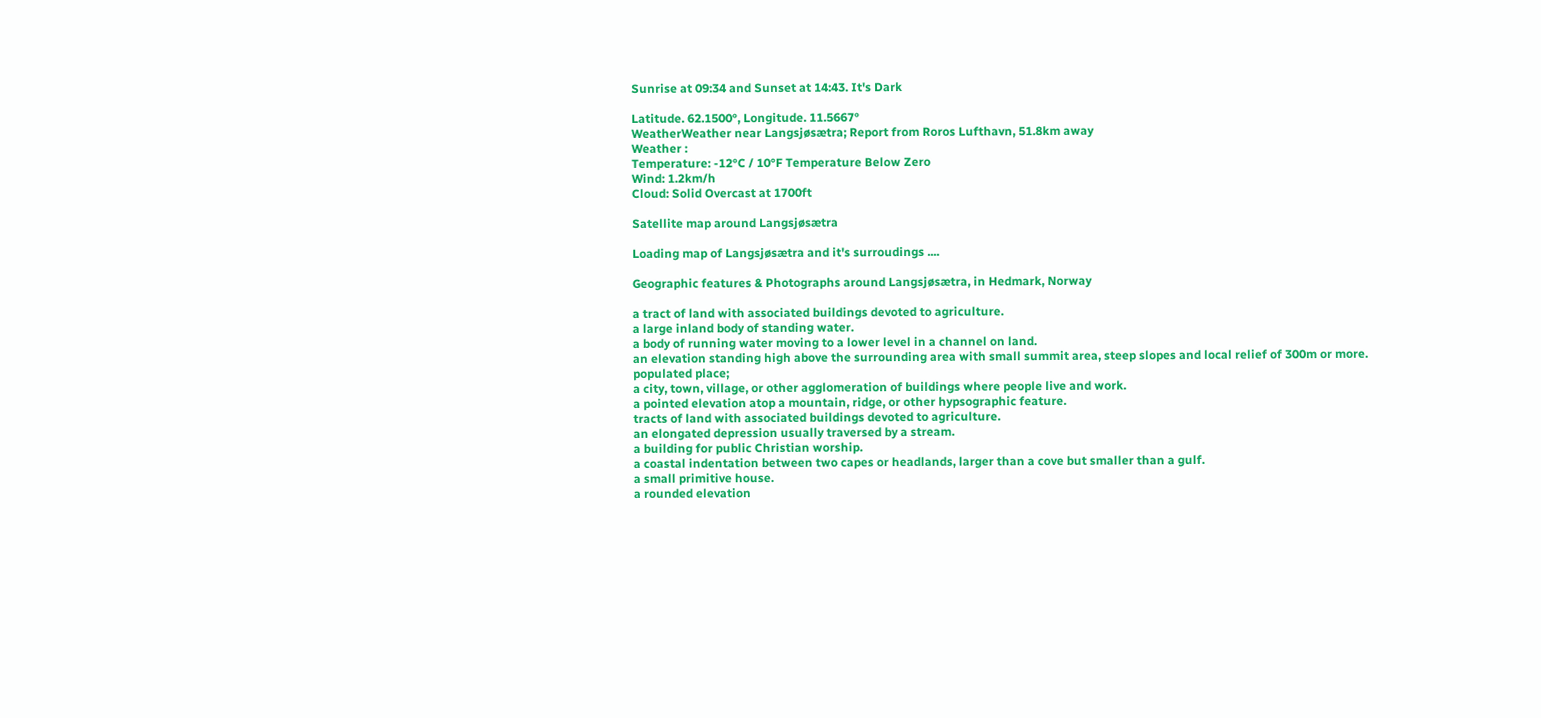Sunrise at 09:34 and Sunset at 14:43. It's Dark

Latitude. 62.1500°, Longitude. 11.5667°
WeatherWeather near Langsjøsætra; Report from Roros Lufthavn, 51.8km away
Weather :
Temperature: -12°C / 10°F Temperature Below Zero
Wind: 1.2km/h
Cloud: Solid Overcast at 1700ft

Satellite map around Langsjøsætra

Loading map of Langsjøsætra and it's surroudings ....

Geographic features & Photographs around Langsjøsætra, in Hedmark, Norway

a tract of land with associated buildings devoted to agriculture.
a large inland body of standing water.
a body of running water moving to a lower level in a channel on land.
an elevation standing high above the surrounding area with small summit area, steep slopes and local relief of 300m or more.
populated place;
a city, town, village, or other agglomeration of buildings where people live and work.
a pointed elevation atop a mountain, ridge, or other hypsographic feature.
tracts of land with associated buildings devoted to agriculture.
an elongated depression usually traversed by a stream.
a building for public Christian worship.
a coastal indentation between two capes or headlands, larger than a cove but smaller than a gulf.
a small primitive house.
a rounded elevation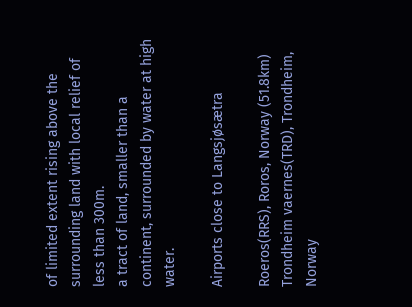of limited extent rising above the surrounding land with local relief of less than 300m.
a tract of land, smaller than a continent, surrounded by water at high water.

Airports close to Langsjøsætra

Roeros(RRS), Roros, Norway (51.8km)
Trondheim vaernes(TRD), Trondheim, Norway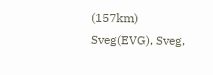(157km)
Sveg(EVG), Sveg,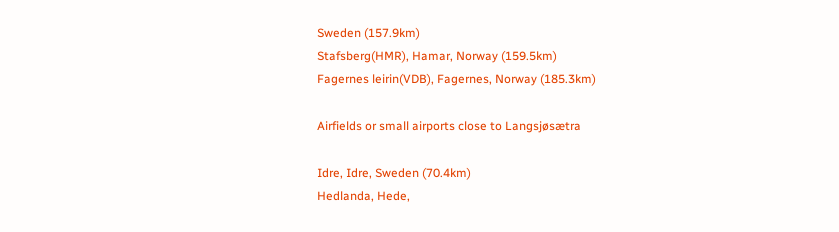Sweden (157.9km)
Stafsberg(HMR), Hamar, Norway (159.5km)
Fagernes leirin(VDB), Fagernes, Norway (185.3km)

Airfields or small airports close to Langsjøsætra

Idre, Idre, Sweden (70.4km)
Hedlanda, Hede,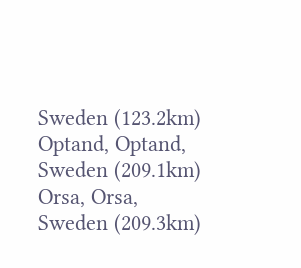Sweden (123.2km)
Optand, Optand, Sweden (209.1km)
Orsa, Orsa, Sweden (209.3km)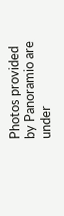Photos provided by Panoramio are under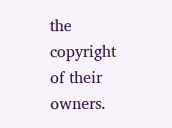the copyright of their owners.